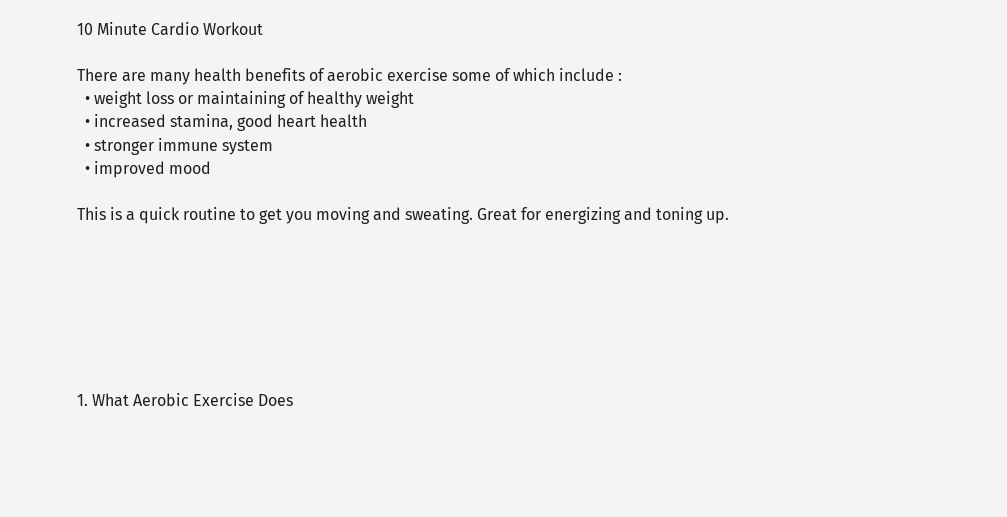10 Minute Cardio Workout

There are many health benefits of aerobic exercise some of which include :
  • weight loss or maintaining of healthy weight
  • increased stamina, good heart health
  • stronger immune system
  • improved mood

This is a quick routine to get you moving and sweating. Great for energizing and toning up.







1. What Aerobic Exercise Does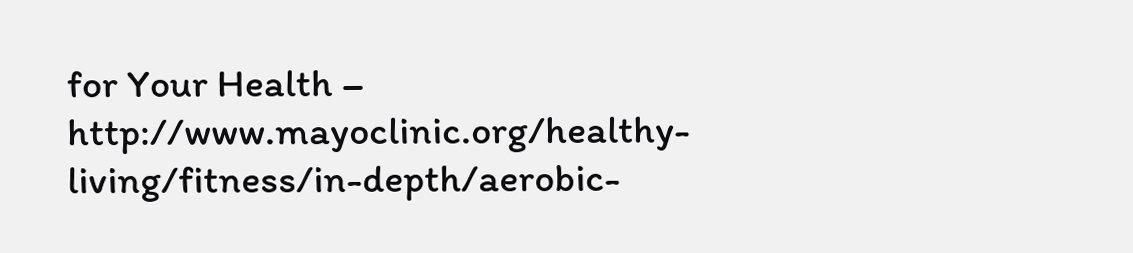for Your Health – http://www.mayoclinic.org/healthy-living/fitness/in-depth/aerobic-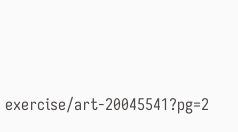exercise/art-20045541?pg=2